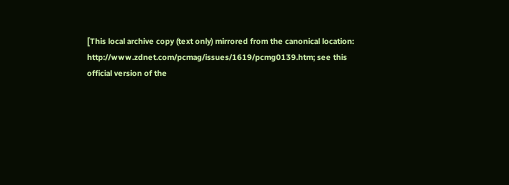[This local archive copy (text only) mirrored from the canonical location: http://www.zdnet.com/pcmag/issues/1619/pcmg0139.htm; see this official version of the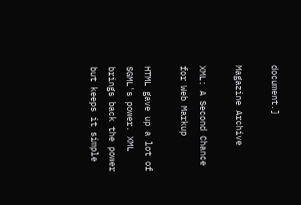document.]

Magazine Archive

XML: A Second Chance for Web Markup

HTML gave up a lot of SGML's power. XML brings back the power but keeps it simple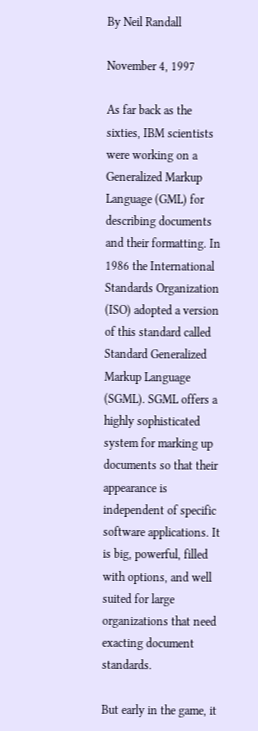By Neil Randall

November 4, 1997

As far back as the sixties, IBM scientists were working on a Generalized Markup Language (GML) for describing documents and their formatting. In 1986 the International Standards Organization (ISO) adopted a version of this standard called Standard Generalized Markup Language (SGML). SGML offers a highly sophisticated system for marking up documents so that their appearance is independent of specific software applications. It is big, powerful, filled with options, and well suited for large organizations that need exacting document standards.

But early in the game, it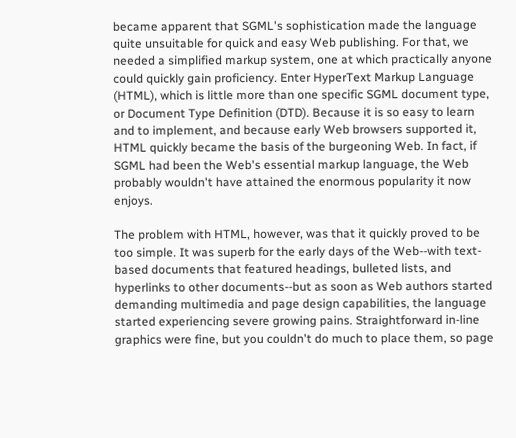became apparent that SGML's sophistication made the language quite unsuitable for quick and easy Web publishing. For that, we needed a simplified markup system, one at which practically anyone could quickly gain proficiency. Enter HyperText Markup Language (HTML), which is little more than one specific SGML document type, or Document Type Definition (DTD). Because it is so easy to learn and to implement, and because early Web browsers supported it, HTML quickly became the basis of the burgeoning Web. In fact, if SGML had been the Web's essential markup language, the Web probably wouldn't have attained the enormous popularity it now enjoys.

The problem with HTML, however, was that it quickly proved to be too simple. It was superb for the early days of the Web--with text-based documents that featured headings, bulleted lists, and hyperlinks to other documents--but as soon as Web authors started demanding multimedia and page design capabilities, the language started experiencing severe growing pains. Straightforward in-line graphics were fine, but you couldn't do much to place them, so page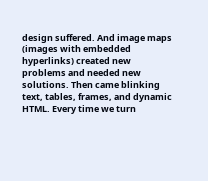design suffered. And image maps (images with embedded hyperlinks) created new problems and needed new solutions. Then came blinking text, tables, frames, and dynamic HTML. Every time we turn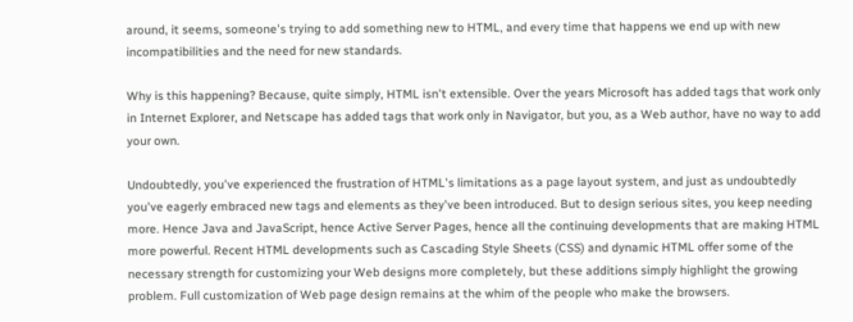around, it seems, someone's trying to add something new to HTML, and every time that happens we end up with new incompatibilities and the need for new standards.

Why is this happening? Because, quite simply, HTML isn't extensible. Over the years Microsoft has added tags that work only in Internet Explorer, and Netscape has added tags that work only in Navigator, but you, as a Web author, have no way to add your own.

Undoubtedly, you've experienced the frustration of HTML's limitations as a page layout system, and just as undoubtedly you've eagerly embraced new tags and elements as they've been introduced. But to design serious sites, you keep needing more. Hence Java and JavaScript, hence Active Server Pages, hence all the continuing developments that are making HTML more powerful. Recent HTML developments such as Cascading Style Sheets (CSS) and dynamic HTML offer some of the necessary strength for customizing your Web designs more completely, but these additions simply highlight the growing problem. Full customization of Web page design remains at the whim of the people who make the browsers.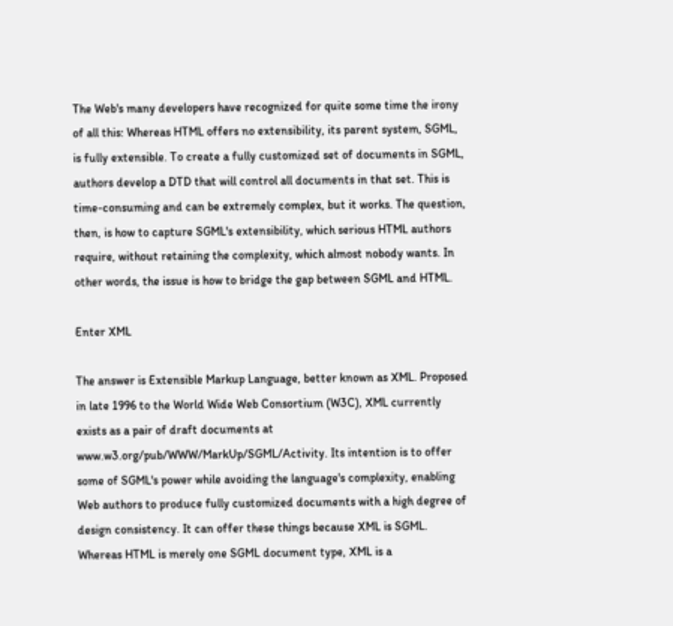The Web's many developers have recognized for quite some time the irony of all this: Whereas HTML offers no extensibility, its parent system, SGML, is fully extensible. To create a fully customized set of documents in SGML, authors develop a DTD that will control all documents in that set. This is time-consuming and can be extremely complex, but it works. The question, then, is how to capture SGML's extensibility, which serious HTML authors require, without retaining the complexity, which almost nobody wants. In other words, the issue is how to bridge the gap between SGML and HTML.

Enter XML

The answer is Extensible Markup Language, better known as XML. Proposed in late 1996 to the World Wide Web Consortium (W3C), XML currently exists as a pair of draft documents at www.w3.org/pub/WWW/MarkUp/SGML/Activity. Its intention is to offer some of SGML's power while avoiding the language's complexity, enabling Web authors to produce fully customized documents with a high degree of design consistency. It can offer these things because XML is SGML. Whereas HTML is merely one SGML document type, XML is a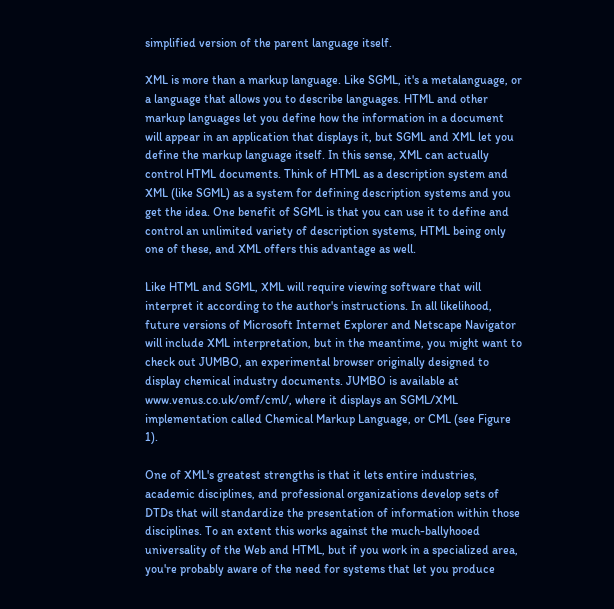simplified version of the parent language itself.

XML is more than a markup language. Like SGML, it's a metalanguage, or a language that allows you to describe languages. HTML and other markup languages let you define how the information in a document will appear in an application that displays it, but SGML and XML let you define the markup language itself. In this sense, XML can actually control HTML documents. Think of HTML as a description system and XML (like SGML) as a system for defining description systems and you get the idea. One benefit of SGML is that you can use it to define and control an unlimited variety of description systems, HTML being only one of these, and XML offers this advantage as well.

Like HTML and SGML, XML will require viewing software that will interpret it according to the author's instructions. In all likelihood, future versions of Microsoft Internet Explorer and Netscape Navigator will include XML interpretation, but in the meantime, you might want to check out JUMBO, an experimental browser originally designed to display chemical industry documents. JUMBO is available at www.venus.co.uk/omf/cml/, where it displays an SGML/XML implementation called Chemical Markup Language, or CML (see Figure 1).

One of XML's greatest strengths is that it lets entire industries, academic disciplines, and professional organizations develop sets of DTDs that will standardize the presentation of information within those disciplines. To an extent this works against the much-ballyhooed universality of the Web and HTML, but if you work in a specialized area, you're probably aware of the need for systems that let you produce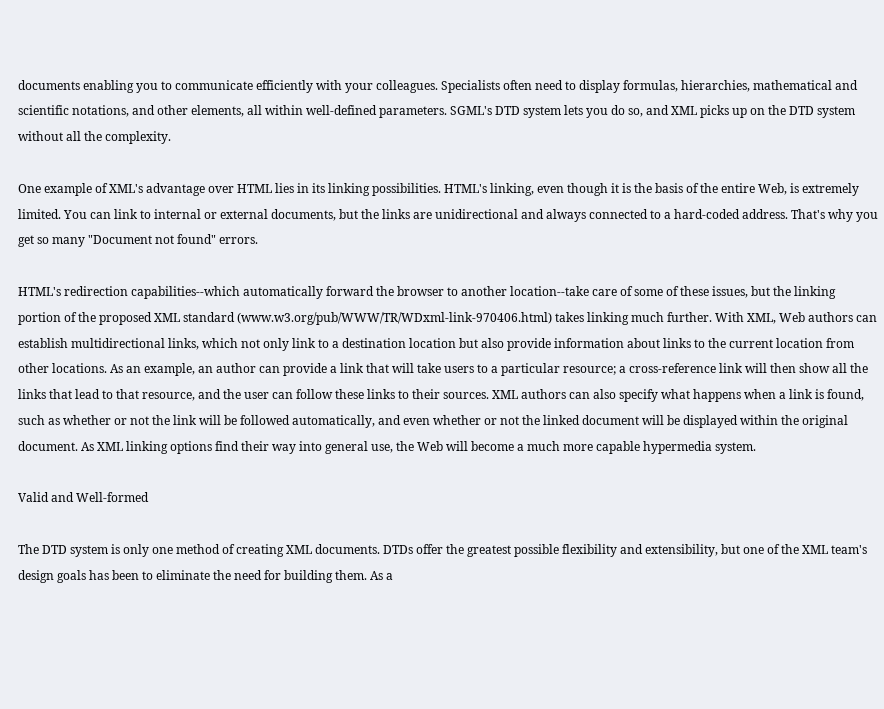documents enabling you to communicate efficiently with your colleagues. Specialists often need to display formulas, hierarchies, mathematical and scientific notations, and other elements, all within well-defined parameters. SGML's DTD system lets you do so, and XML picks up on the DTD system without all the complexity.

One example of XML's advantage over HTML lies in its linking possibilities. HTML's linking, even though it is the basis of the entire Web, is extremely limited. You can link to internal or external documents, but the links are unidirectional and always connected to a hard-coded address. That's why you get so many "Document not found" errors.

HTML's redirection capabilities--which automatically forward the browser to another location--take care of some of these issues, but the linking portion of the proposed XML standard (www.w3.org/pub/WWW/TR/WDxml-link-970406.html) takes linking much further. With XML, Web authors can establish multidirectional links, which not only link to a destination location but also provide information about links to the current location from other locations. As an example, an author can provide a link that will take users to a particular resource; a cross-reference link will then show all the links that lead to that resource, and the user can follow these links to their sources. XML authors can also specify what happens when a link is found, such as whether or not the link will be followed automatically, and even whether or not the linked document will be displayed within the original document. As XML linking options find their way into general use, the Web will become a much more capable hypermedia system.

Valid and Well-formed

The DTD system is only one method of creating XML documents. DTDs offer the greatest possible flexibility and extensibility, but one of the XML team's design goals has been to eliminate the need for building them. As a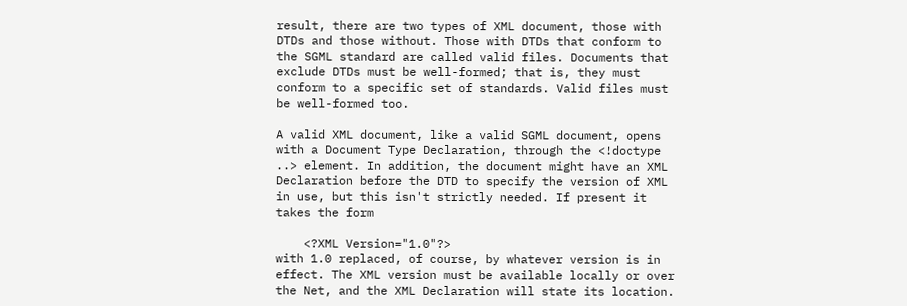result, there are two types of XML document, those with DTDs and those without. Those with DTDs that conform to the SGML standard are called valid files. Documents that exclude DTDs must be well-formed; that is, they must conform to a specific set of standards. Valid files must be well-formed too.

A valid XML document, like a valid SGML document, opens with a Document Type Declaration, through the <!doctype ..> element. In addition, the document might have an XML Declaration before the DTD to specify the version of XML in use, but this isn't strictly needed. If present it takes the form

    <?XML Version="1.0"?>
with 1.0 replaced, of course, by whatever version is in effect. The XML version must be available locally or over the Net, and the XML Declaration will state its location.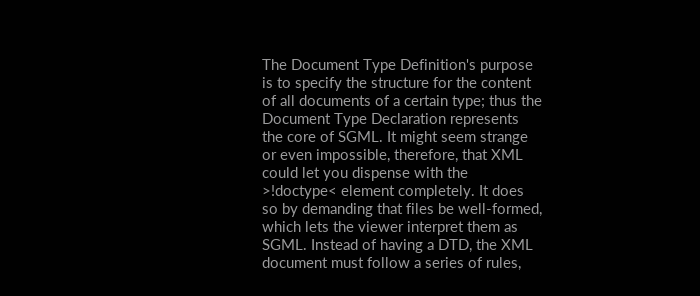The Document Type Definition's purpose is to specify the structure for the content of all documents of a certain type; thus the Document Type Declaration represents the core of SGML. It might seem strange or even impossible, therefore, that XML could let you dispense with the >!doctype< element completely. It does so by demanding that files be well-formed, which lets the viewer interpret them as SGML. Instead of having a DTD, the XML document must follow a series of rules,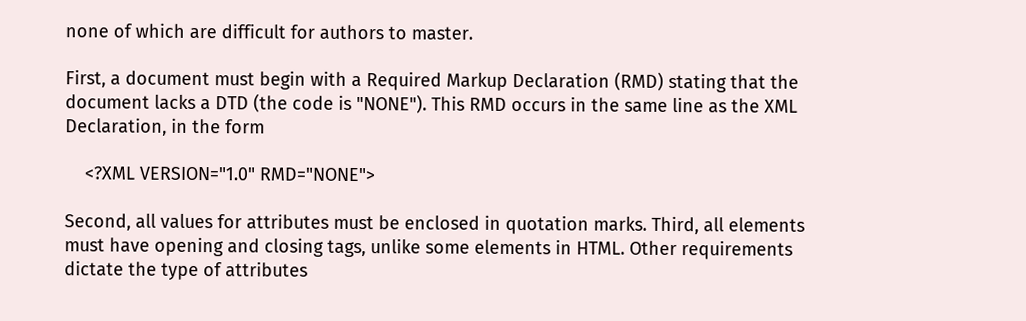none of which are difficult for authors to master.

First, a document must begin with a Required Markup Declaration (RMD) stating that the document lacks a DTD (the code is "NONE"). This RMD occurs in the same line as the XML Declaration, in the form

    <?XML VERSION="1.0" RMD="NONE">

Second, all values for attributes must be enclosed in quotation marks. Third, all elements must have opening and closing tags, unlike some elements in HTML. Other requirements dictate the type of attributes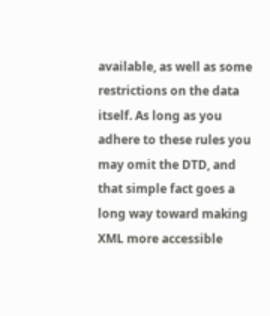available, as well as some restrictions on the data itself. As long as you adhere to these rules you may omit the DTD, and that simple fact goes a long way toward making XML more accessible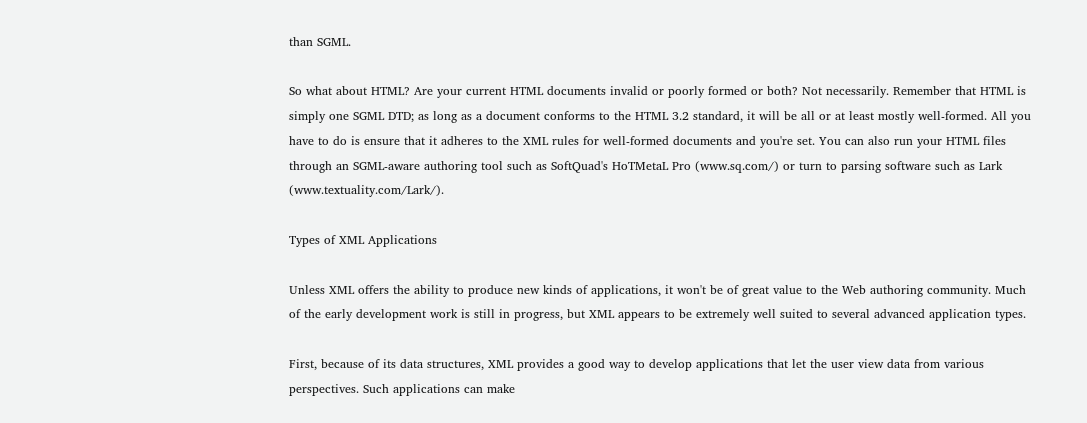than SGML.

So what about HTML? Are your current HTML documents invalid or poorly formed or both? Not necessarily. Remember that HTML is simply one SGML DTD; as long as a document conforms to the HTML 3.2 standard, it will be all or at least mostly well-formed. All you have to do is ensure that it adheres to the XML rules for well-formed documents and you're set. You can also run your HTML files through an SGML-aware authoring tool such as SoftQuad's HoTMetaL Pro (www.sq.com/) or turn to parsing software such as Lark (www.textuality.com/Lark/).

Types of XML Applications

Unless XML offers the ability to produce new kinds of applications, it won't be of great value to the Web authoring community. Much of the early development work is still in progress, but XML appears to be extremely well suited to several advanced application types.

First, because of its data structures, XML provides a good way to develop applications that let the user view data from various perspectives. Such applications can make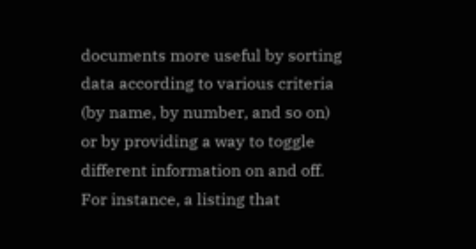documents more useful by sorting data according to various criteria (by name, by number, and so on) or by providing a way to toggle different information on and off. For instance, a listing that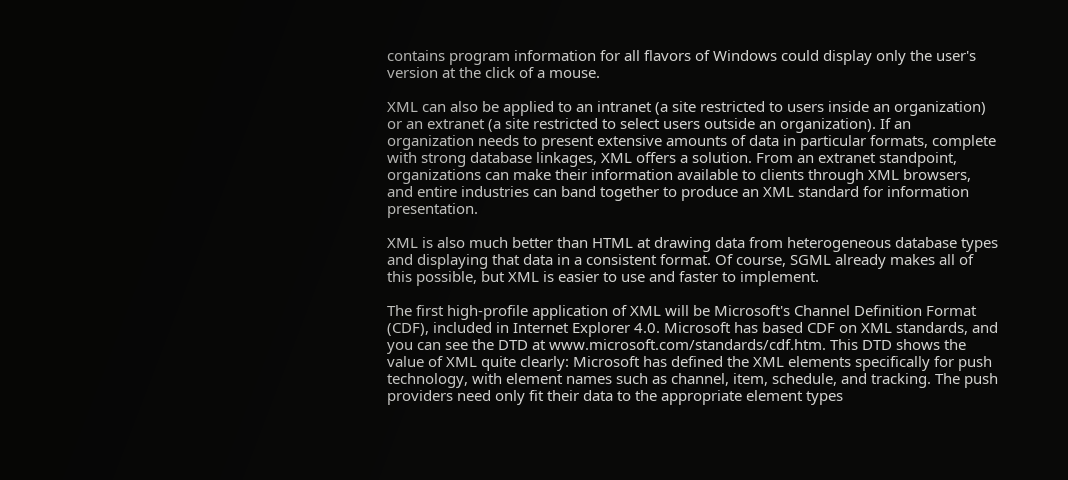contains program information for all flavors of Windows could display only the user's version at the click of a mouse.

XML can also be applied to an intranet (a site restricted to users inside an organization) or an extranet (a site restricted to select users outside an organization). If an organization needs to present extensive amounts of data in particular formats, complete with strong database linkages, XML offers a solution. From an extranet standpoint, organizations can make their information available to clients through XML browsers, and entire industries can band together to produce an XML standard for information presentation.

XML is also much better than HTML at drawing data from heterogeneous database types and displaying that data in a consistent format. Of course, SGML already makes all of this possible, but XML is easier to use and faster to implement.

The first high-profile application of XML will be Microsoft's Channel Definition Format (CDF), included in Internet Explorer 4.0. Microsoft has based CDF on XML standards, and you can see the DTD at www.microsoft.com/standards/cdf.htm. This DTD shows the value of XML quite clearly: Microsoft has defined the XML elements specifically for push technology, with element names such as channel, item, schedule, and tracking. The push providers need only fit their data to the appropriate element types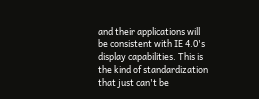and their applications will be consistent with IE 4.0's display capabilities. This is the kind of standardization that just can't be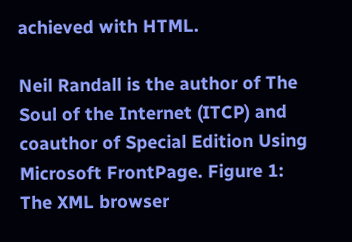achieved with HTML.

Neil Randall is the author of The Soul of the Internet (ITCP) and coauthor of Special Edition Using Microsoft FrontPage. Figure 1: The XML browser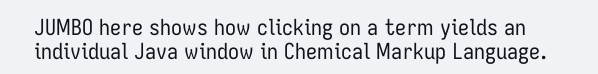JUMBO here shows how clicking on a term yields an individual Java window in Chemical Markup Language.